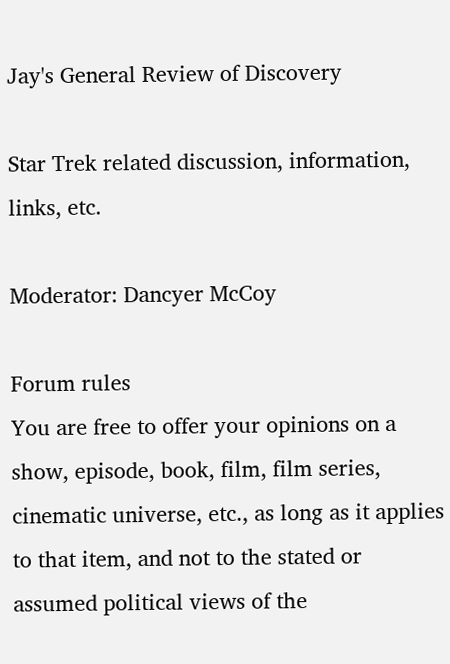Jay's General Review of Discovery

Star Trek related discussion, information, links, etc.

Moderator: Dancyer McCoy

Forum rules
You are free to offer your opinions on a show, episode, book, film, film series, cinematic universe, etc., as long as it applies to that item, and not to the stated or assumed political views of the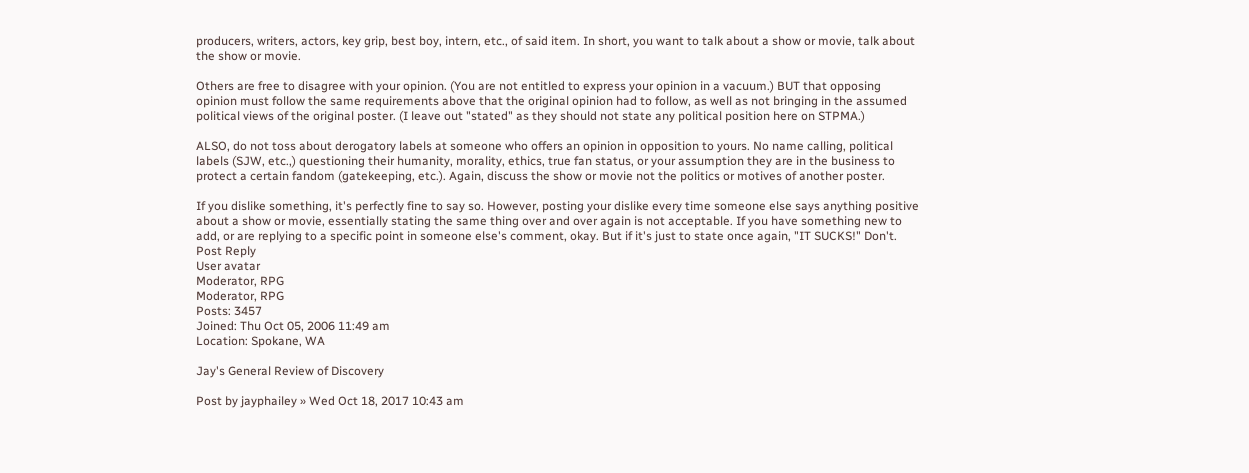producers, writers, actors, key grip, best boy, intern, etc., of said item. In short, you want to talk about a show or movie, talk about the show or movie.

Others are free to disagree with your opinion. (You are not entitled to express your opinion in a vacuum.) BUT that opposing opinion must follow the same requirements above that the original opinion had to follow, as well as not bringing in the assumed political views of the original poster. (I leave out "stated" as they should not state any political position here on STPMA.)

ALSO, do not toss about derogatory labels at someone who offers an opinion in opposition to yours. No name calling, political labels (SJW, etc.,) questioning their humanity, morality, ethics, true fan status, or your assumption they are in the business to protect a certain fandom (gatekeeping, etc.). Again, discuss the show or movie not the politics or motives of another poster.

If you dislike something, it's perfectly fine to say so. However, posting your dislike every time someone else says anything positive about a show or movie, essentially stating the same thing over and over again is not acceptable. If you have something new to add, or are replying to a specific point in someone else's comment, okay. But if it's just to state once again, "IT SUCKS!" Don't.
Post Reply
User avatar
Moderator, RPG
Moderator, RPG
Posts: 3457
Joined: Thu Oct 05, 2006 11:49 am
Location: Spokane, WA

Jay's General Review of Discovery

Post by jayphailey » Wed Oct 18, 2017 10:43 am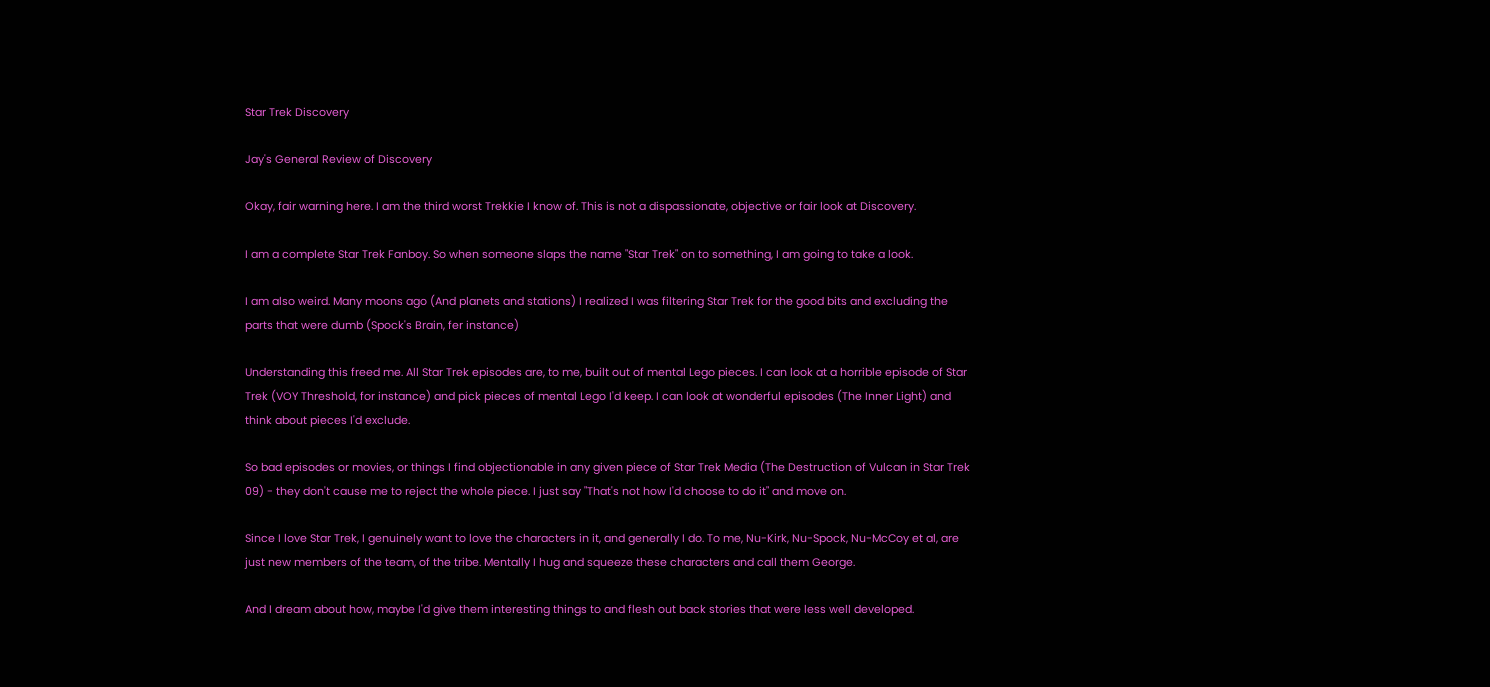Star Trek Discovery

Jay's General Review of Discovery

Okay, fair warning here. I am the third worst Trekkie I know of. This is not a dispassionate, objective or fair look at Discovery.

I am a complete Star Trek Fanboy. So when someone slaps the name "Star Trek" on to something, I am going to take a look.

I am also weird. Many moons ago (And planets and stations) I realized I was filtering Star Trek for the good bits and excluding the parts that were dumb (Spock's Brain, fer instance)

Understanding this freed me. All Star Trek episodes are, to me, built out of mental Lego pieces. I can look at a horrible episode of Star Trek (VOY Threshold, for instance) and pick pieces of mental Lego I'd keep. I can look at wonderful episodes (The Inner Light) and think about pieces I'd exclude.

So bad episodes or movies, or things I find objectionable in any given piece of Star Trek Media (The Destruction of Vulcan in Star Trek 09) - they don't cause me to reject the whole piece. I just say "That's not how I'd choose to do it" and move on.

Since I love Star Trek, I genuinely want to love the characters in it, and generally I do. To me, Nu-Kirk, Nu-Spock, Nu-McCoy et al, are just new members of the team, of the tribe. Mentally I hug and squeeze these characters and call them George.

And I dream about how, maybe I'd give them interesting things to and flesh out back stories that were less well developed.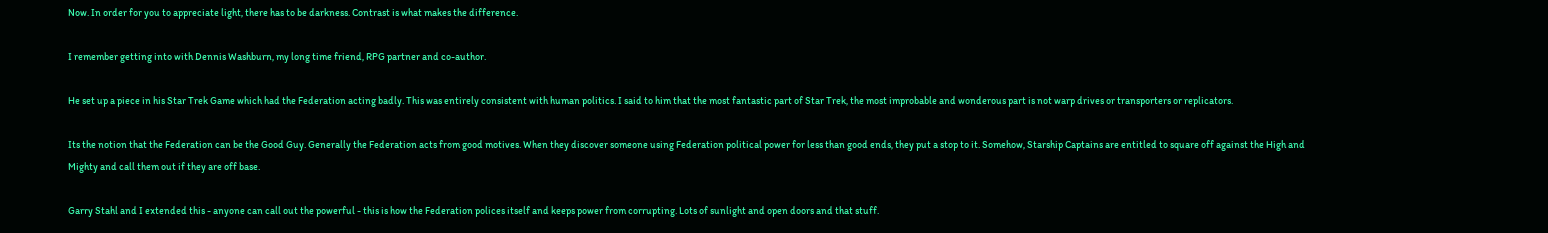Now. In order for you to appreciate light, there has to be darkness. Contrast is what makes the difference.

I remember getting into with Dennis Washburn, my long time friend, RPG partner and co-author.

He set up a piece in his Star Trek Game which had the Federation acting badly. This was entirely consistent with human politics. I said to him that the most fantastic part of Star Trek, the most improbable and wonderous part is not warp drives or transporters or replicators.

Its the notion that the Federation can be the Good Guy. Generally the Federation acts from good motives. When they discover someone using Federation political power for less than good ends, they put a stop to it. Somehow, Starship Captains are entitled to square off against the High and Mighty and call them out if they are off base.

Garry Stahl and I extended this - anyone can call out the powerful - this is how the Federation polices itself and keeps power from corrupting. Lots of sunlight and open doors and that stuff.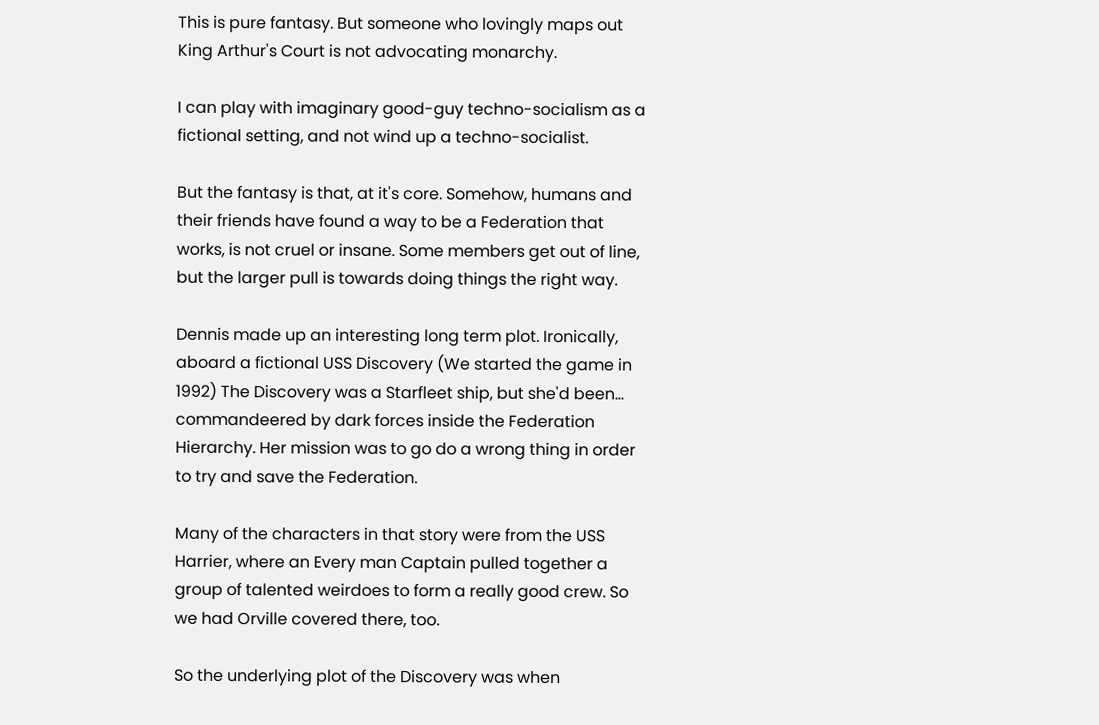This is pure fantasy. But someone who lovingly maps out King Arthur's Court is not advocating monarchy.

I can play with imaginary good-guy techno-socialism as a fictional setting, and not wind up a techno-socialist.

But the fantasy is that, at it's core. Somehow, humans and their friends have found a way to be a Federation that works, is not cruel or insane. Some members get out of line, but the larger pull is towards doing things the right way.

Dennis made up an interesting long term plot. Ironically, aboard a fictional USS Discovery (We started the game in 1992) The Discovery was a Starfleet ship, but she'd been... commandeered by dark forces inside the Federation Hierarchy. Her mission was to go do a wrong thing in order to try and save the Federation.

Many of the characters in that story were from the USS Harrier, where an Every man Captain pulled together a group of talented weirdoes to form a really good crew. So we had Orville covered there, too.

So the underlying plot of the Discovery was when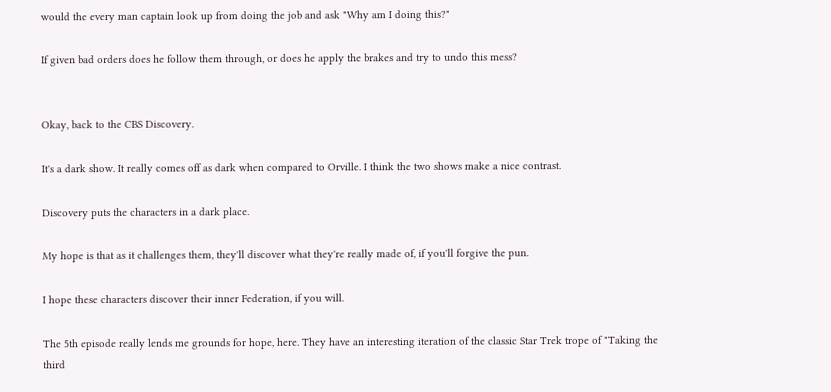would the every man captain look up from doing the job and ask "Why am I doing this?"

If given bad orders does he follow them through, or does he apply the brakes and try to undo this mess?


Okay, back to the CBS Discovery.

It's a dark show. It really comes off as dark when compared to Orville. I think the two shows make a nice contrast.

Discovery puts the characters in a dark place.

My hope is that as it challenges them, they'll discover what they're really made of, if you'll forgive the pun.

I hope these characters discover their inner Federation, if you will.

The 5th episode really lends me grounds for hope, here. They have an interesting iteration of the classic Star Trek trope of "Taking the third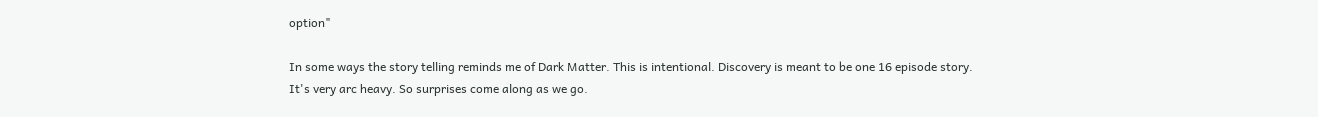option"

In some ways the story telling reminds me of Dark Matter. This is intentional. Discovery is meant to be one 16 episode story. It's very arc heavy. So surprises come along as we go.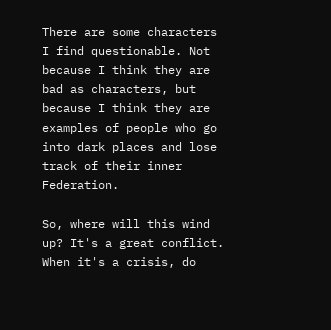There are some characters I find questionable. Not because I think they are bad as characters, but because I think they are examples of people who go into dark places and lose track of their inner Federation.

So, where will this wind up? It's a great conflict. When it's a crisis, do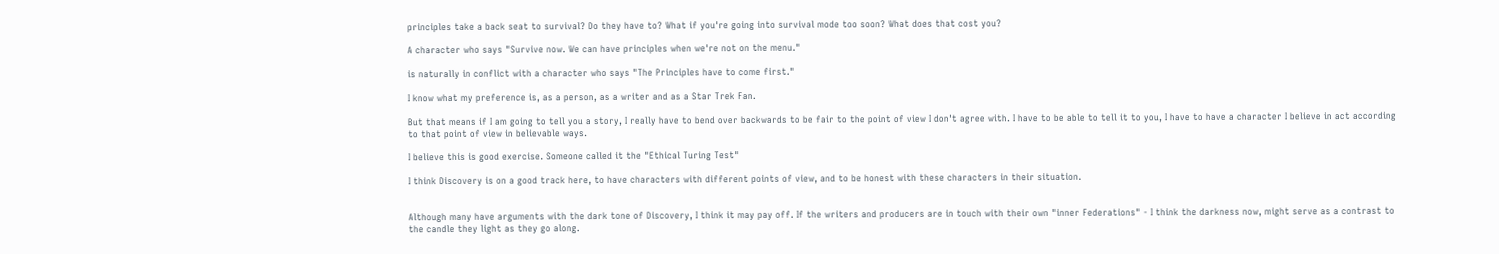principles take a back seat to survival? Do they have to? What if you're going into survival mode too soon? What does that cost you?

A character who says "Survive now. We can have principles when we're not on the menu."

is naturally in conflict with a character who says "The Principles have to come first."

I know what my preference is, as a person, as a writer and as a Star Trek Fan.

But that means if I am going to tell you a story, I really have to bend over backwards to be fair to the point of view I don't agree with. I have to be able to tell it to you, I have to have a character I believe in act according to that point of view in believable ways.

I believe this is good exercise. Someone called it the "Ethical Turing Test"

I think Discovery is on a good track here, to have characters with different points of view, and to be honest with these characters in their situation.


Although many have arguments with the dark tone of Discovery, I think it may pay off. If the writers and producers are in touch with their own "inner Federations" - I think the darkness now, might serve as a contrast to the candle they light as they go along.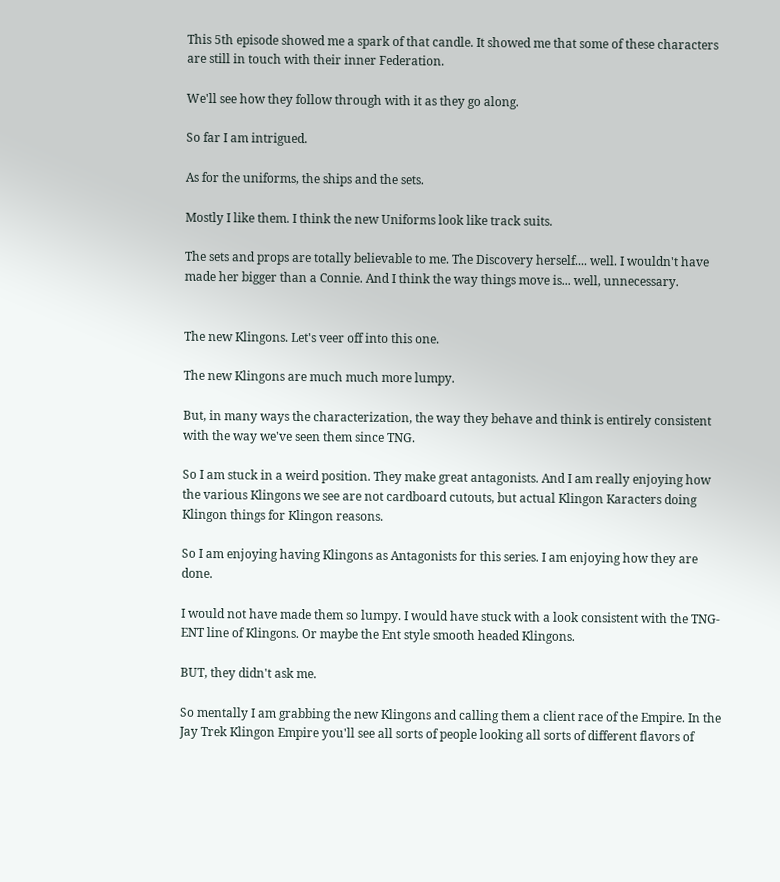This 5th episode showed me a spark of that candle. It showed me that some of these characters are still in touch with their inner Federation.

We'll see how they follow through with it as they go along.

So far I am intrigued.

As for the uniforms, the ships and the sets.

Mostly I like them. I think the new Uniforms look like track suits.

The sets and props are totally believable to me. The Discovery herself.... well. I wouldn't have made her bigger than a Connie. And I think the way things move is... well, unnecessary.


The new Klingons. Let's veer off into this one.

The new Klingons are much much more lumpy.

But, in many ways the characterization, the way they behave and think is entirely consistent with the way we've seen them since TNG.

So I am stuck in a weird position. They make great antagonists. And I am really enjoying how the various Klingons we see are not cardboard cutouts, but actual Klingon Karacters doing Klingon things for Klingon reasons.

So I am enjoying having Klingons as Antagonists for this series. I am enjoying how they are done.

I would not have made them so lumpy. I would have stuck with a look consistent with the TNG-ENT line of Klingons. Or maybe the Ent style smooth headed Klingons.

BUT, they didn't ask me.

So mentally I am grabbing the new Klingons and calling them a client race of the Empire. In the Jay Trek Klingon Empire you'll see all sorts of people looking all sorts of different flavors of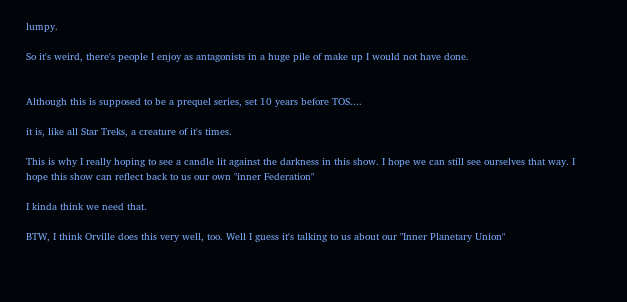lumpy.

So it's weird, there's people I enjoy as antagonists in a huge pile of make up I would not have done.


Although this is supposed to be a prequel series, set 10 years before TOS....

it is, like all Star Treks, a creature of it's times.

This is why I really hoping to see a candle lit against the darkness in this show. I hope we can still see ourselves that way. I hope this show can reflect back to us our own "inner Federation"

I kinda think we need that.

BTW, I think Orville does this very well, too. Well I guess it's talking to us about our "Inner Planetary Union"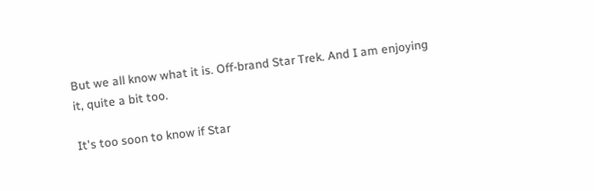But we all know what it is. Off-brand Star Trek. And I am enjoying it, quite a bit too.

It's too soon to know if Star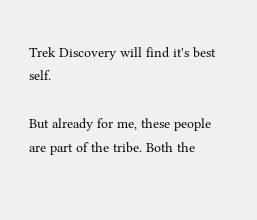Trek Discovery will find it's best self.

But already for me, these people are part of the tribe. Both the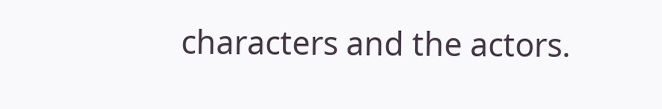characters and the actors.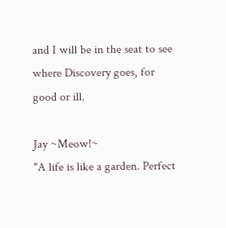and I will be in the seat to see where Discovery goes, for good or ill.

Jay ~Meow!~
"A life is like a garden. Perfect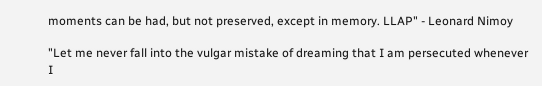moments can be had, but not preserved, except in memory. LLAP" - Leonard Nimoy

"Let me never fall into the vulgar mistake of dreaming that I am persecuted whenever I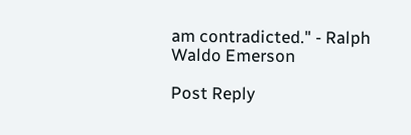am contradicted." - Ralph Waldo Emerson

Post Reply